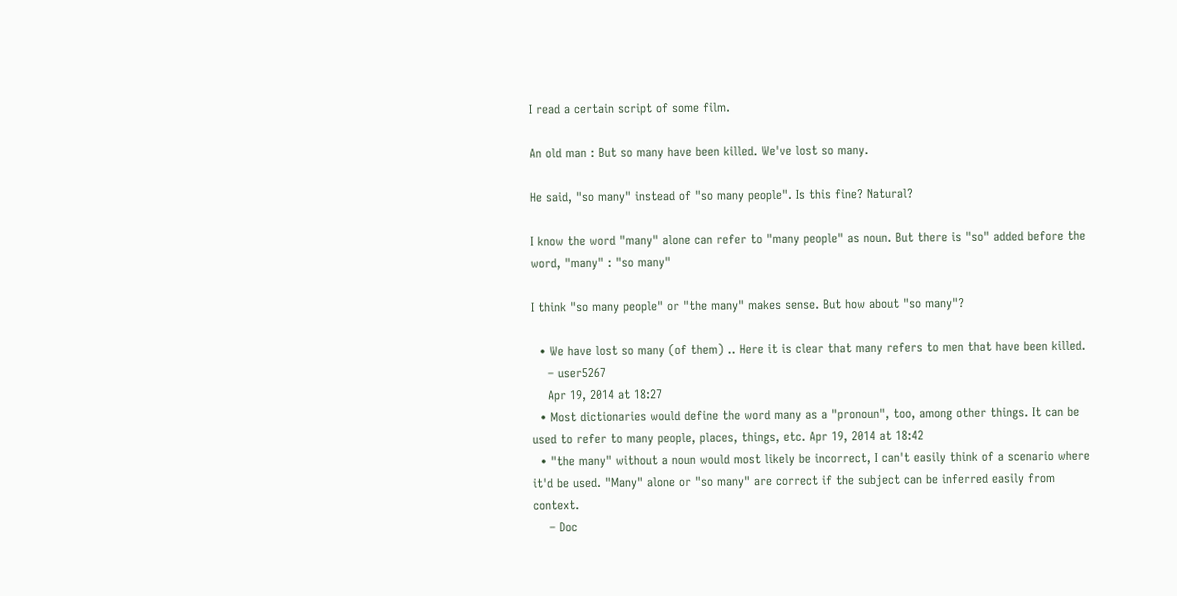I read a certain script of some film.

An old man : But so many have been killed. We've lost so many.

He said, "so many" instead of "so many people". Is this fine? Natural?

I know the word "many" alone can refer to "many people" as noun. But there is "so" added before the word, "many" : "so many"

I think "so many people" or "the many" makes sense. But how about "so many"?

  • We have lost so many (of them) .. Here it is clear that many refers to men that have been killed.
    – user5267
    Apr 19, 2014 at 18:27
  • Most dictionaries would define the word many as a "pronoun", too, among other things. It can be used to refer to many people, places, things, etc. Apr 19, 2014 at 18:42
  • "the many" without a noun would most likely be incorrect, I can't easily think of a scenario where it'd be used. "Many" alone or "so many" are correct if the subject can be inferred easily from context.
    – Doc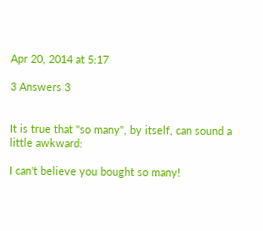Apr 20, 2014 at 5:17

3 Answers 3


It is true that "so many", by itself, can sound a little awkward:

I can't believe you bought so many!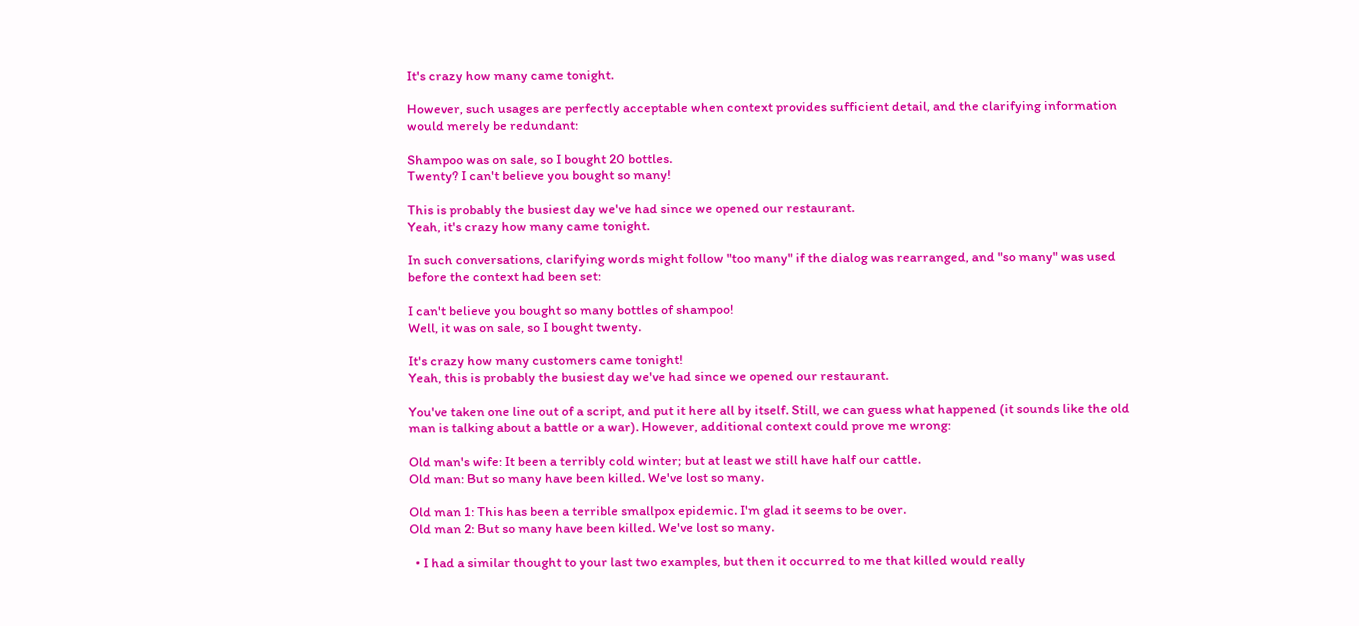It's crazy how many came tonight.

However, such usages are perfectly acceptable when context provides sufficient detail, and the clarifying information would merely be redundant:

Shampoo was on sale, so I bought 20 bottles.
Twenty? I can't believe you bought so many!

This is probably the busiest day we've had since we opened our restaurant.
Yeah, it's crazy how many came tonight.

In such conversations, clarifying words might follow "too many" if the dialog was rearranged, and "so many" was used before the context had been set:

I can't believe you bought so many bottles of shampoo!
Well, it was on sale, so I bought twenty.

It's crazy how many customers came tonight!
Yeah, this is probably the busiest day we've had since we opened our restaurant.

You've taken one line out of a script, and put it here all by itself. Still, we can guess what happened (it sounds like the old man is talking about a battle or a war). However, additional context could prove me wrong:

Old man's wife: It been a terribly cold winter; but at least we still have half our cattle.
Old man: But so many have been killed. We've lost so many.

Old man 1: This has been a terrible smallpox epidemic. I'm glad it seems to be over.
Old man 2: But so many have been killed. We've lost so many.

  • I had a similar thought to your last two examples, but then it occurred to me that killed would really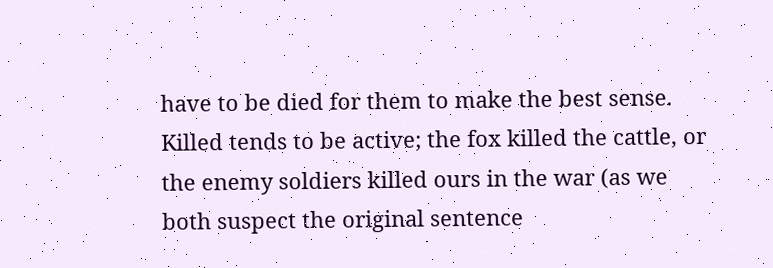have to be died for them to make the best sense. Killed tends to be active; the fox killed the cattle, or the enemy soldiers killed ours in the war (as we both suspect the original sentence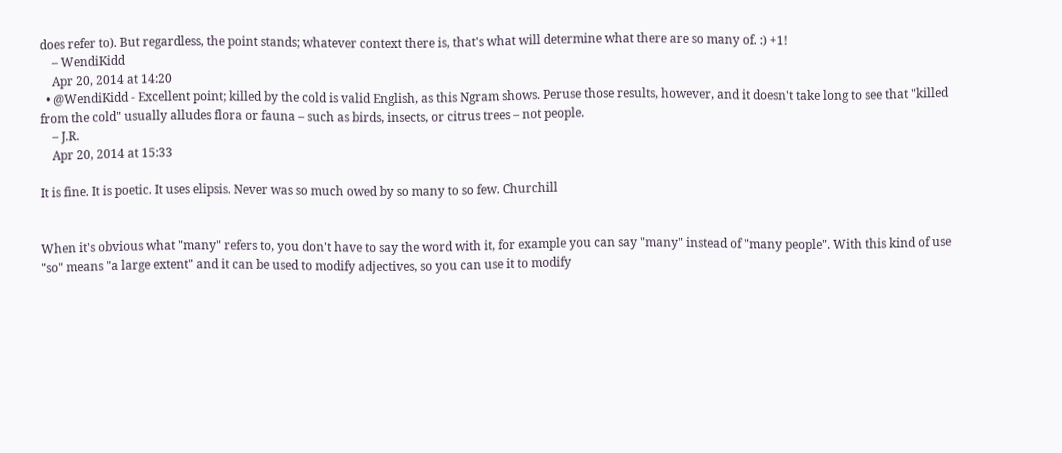does refer to). But regardless, the point stands; whatever context there is, that's what will determine what there are so many of. :) +1!
    – WendiKidd
    Apr 20, 2014 at 14:20
  • @WendiKidd - Excellent point; killed by the cold is valid English, as this Ngram shows. Peruse those results, however, and it doesn't take long to see that "killed from the cold" usually alludes flora or fauna – such as birds, insects, or citrus trees – not people.
    – J.R.
    Apr 20, 2014 at 15:33

It is fine. It is poetic. It uses elipsis. Never was so much owed by so many to so few. Churchill


When it's obvious what "many" refers to, you don't have to say the word with it, for example you can say "many" instead of "many people". With this kind of use "so" means "a large extent" and it can be used to modify adjectives, so you can use it to modify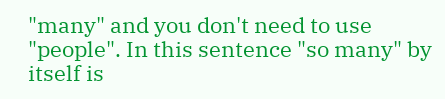"many" and you don't need to use "people". In this sentence "so many" by itself is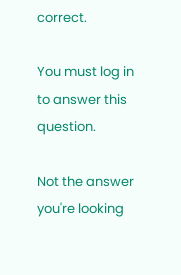correct.

You must log in to answer this question.

Not the answer you're looking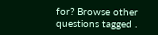for? Browse other questions tagged .